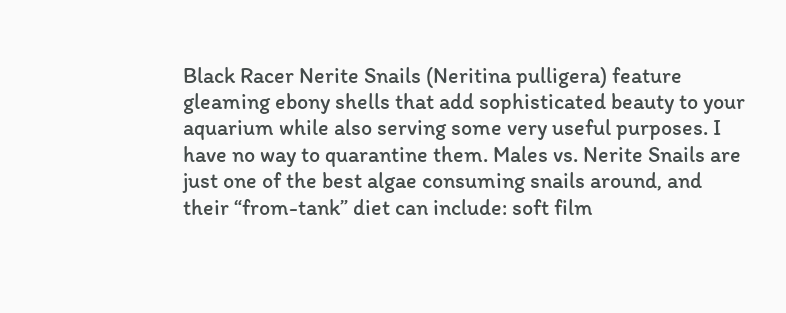Black Racer Nerite Snails (Neritina pulligera) feature gleaming ebony shells that add sophisticated beauty to your aquarium while also serving some very useful purposes. I have no way to quarantine them. Males vs. Nerite Snails are just one of the best algae consuming snails around, and their “from-tank” diet can include: soft film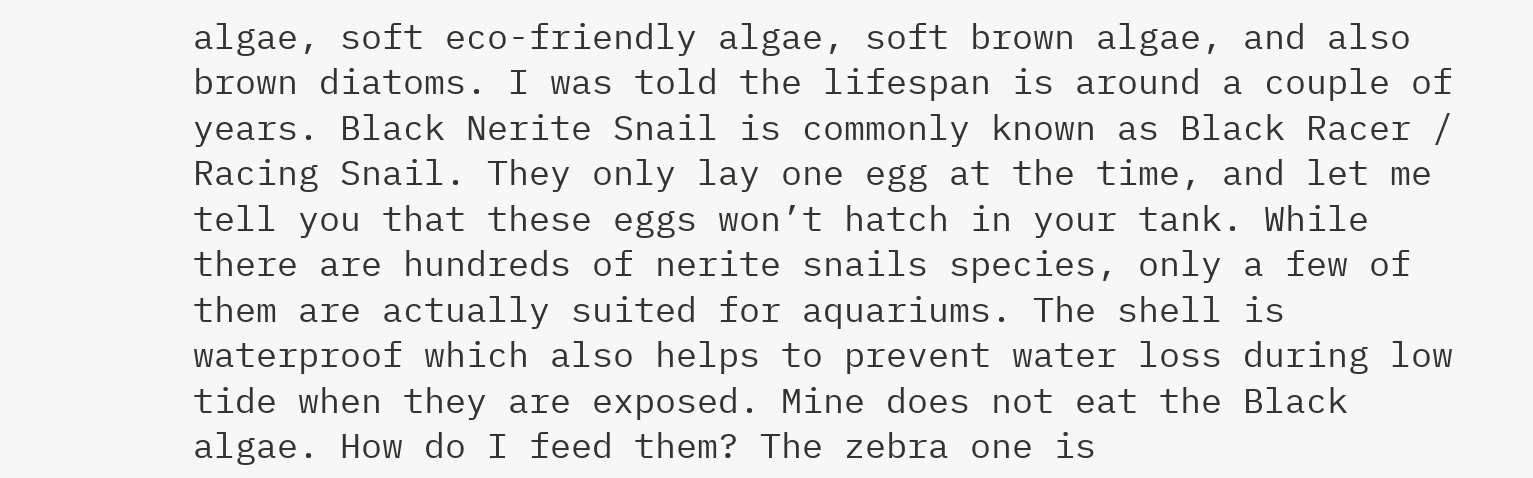algae, soft eco-friendly algae, soft brown algae, and also brown diatoms. I was told the lifespan is around a couple of years. Black Nerite Snail is commonly known as Black Racer / Racing Snail. They only lay one egg at the time, and let me tell you that these eggs won’t hatch in your tank. While there are hundreds of nerite snails species, only a few of them are actually suited for aquariums. The shell is waterproof which also helps to prevent water loss during low tide when they are exposed. Mine does not eat the Black algae. How do I feed them? The zebra one is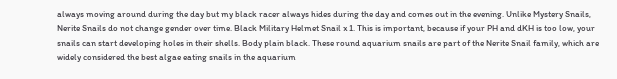always moving around during the day but my black racer always hides during the day and comes out in the evening. Unlike Mystery Snails, Nerite Snails do not change gender over time. Black Military Helmet Snail x 1. This is important, because if your PH and dKH is too low, your snails can start developing holes in their shells. Body plain black. These round aquarium snails are part of the Nerite Snail family, which are widely considered the best algae eating snails in the aquarium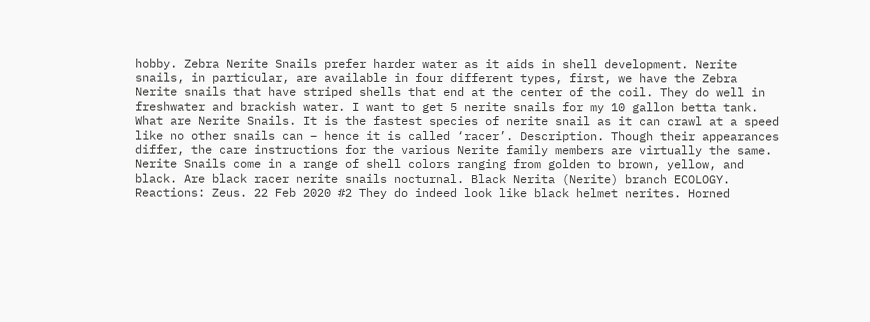hobby. Zebra Nerite Snails prefer harder water as it aids in shell development. Nerite snails, in particular, are available in four different types, first, we have the Zebra Nerite snails that have striped shells that end at the center of the coil. They do well in freshwater and brackish water. I want to get 5 nerite snails for my 10 gallon betta tank. What are Nerite Snails. It is the fastest species of nerite snail as it can crawl at a speed like no other snails can – hence it is called ‘racer’. Description. Though their appearances differ, the care instructions for the various Nerite family members are virtually the same. Nerite Snails come in a range of shell colors ranging from golden to brown, yellow, and black. Are black racer nerite snails nocturnal. Black Nerita (Nerite) branch ECOLOGY. Reactions: Zeus. 22 Feb 2020 #2 They do indeed look like black helmet nerites. Horned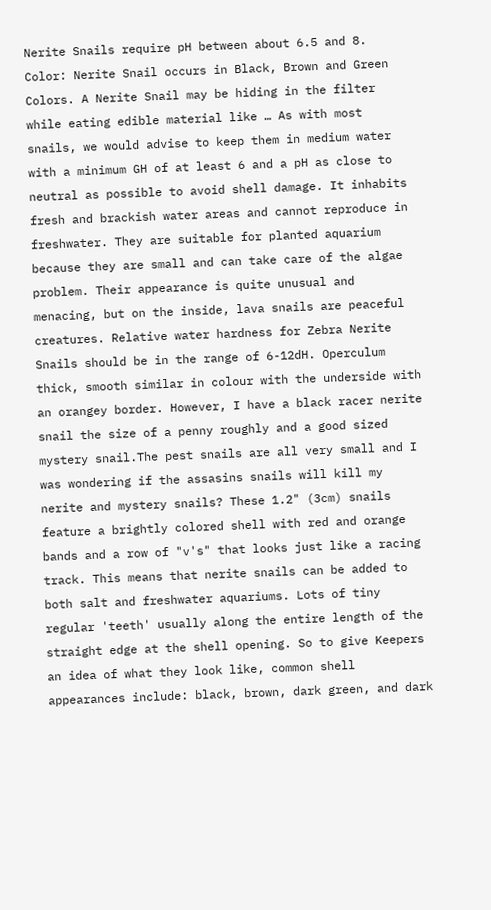Nerite Snails require pH between about 6.5 and 8. Color: Nerite Snail occurs in Black, Brown and Green Colors. A Nerite Snail may be hiding in the filter while eating edible material like … As with most snails, we would advise to keep them in medium water with a minimum GH of at least 6 and a pH as close to neutral as possible to avoid shell damage. It inhabits fresh and brackish water areas and cannot reproduce in freshwater. They are suitable for planted aquarium because they are small and can take care of the algae problem. Their appearance is quite unusual and menacing, but on the inside, lava snails are peaceful creatures. Relative water hardness for Zebra Nerite Snails should be in the range of 6-12dH. Operculum thick, smooth similar in colour with the underside with an orangey border. However, I have a black racer nerite snail the size of a penny roughly and a good sized mystery snail.The pest snails are all very small and I was wondering if the assasins snails will kill my nerite and mystery snails? These 1.2" (3cm) snails feature a brightly colored shell with red and orange bands and a row of "v's" that looks just like a racing track. This means that nerite snails can be added to both salt and freshwater aquariums. Lots of tiny regular 'teeth' usually along the entire length of the straight edge at the shell opening. So to give Keepers an idea of what they look like, common shell appearances include: black, brown, dark green, and dark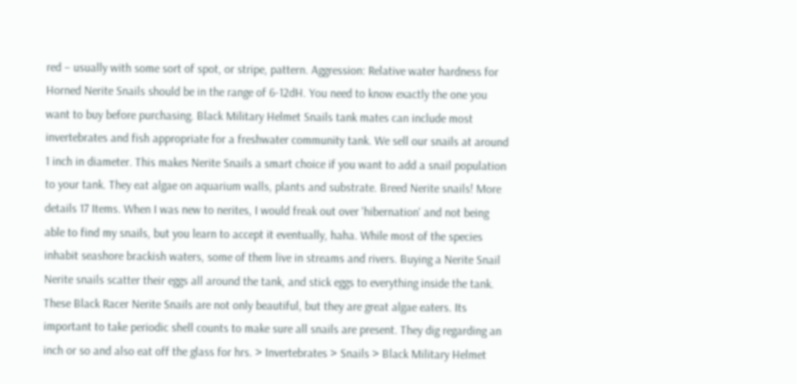red – usually with some sort of spot, or stripe, pattern. Aggression: Relative water hardness for Horned Nerite Snails should be in the range of 6-12dH. You need to know exactly the one you want to buy before purchasing. Black Military Helmet Snails tank mates can include most invertebrates and fish appropriate for a freshwater community tank. We sell our snails at around 1 inch in diameter. This makes Nerite Snails a smart choice if you want to add a snail population to your tank. They eat algae on aquarium walls, plants and substrate. Breed Nerite snails! More details 17 Items. When I was new to nerites, I would freak out over 'hibernation' and not being able to find my snails, but you learn to accept it eventually, haha. While most of the species inhabit seashore brackish waters, some of them live in streams and rivers. Buying a Nerite Snail Nerite snails scatter their eggs all around the tank, and stick eggs to everything inside the tank. These Black Racer Nerite Snails are not only beautiful, but they are great algae eaters. Its important to take periodic shell counts to make sure all snails are present. They dig regarding an inch or so and also eat off the glass for hrs. > Invertebrates > Snails > Black Military Helmet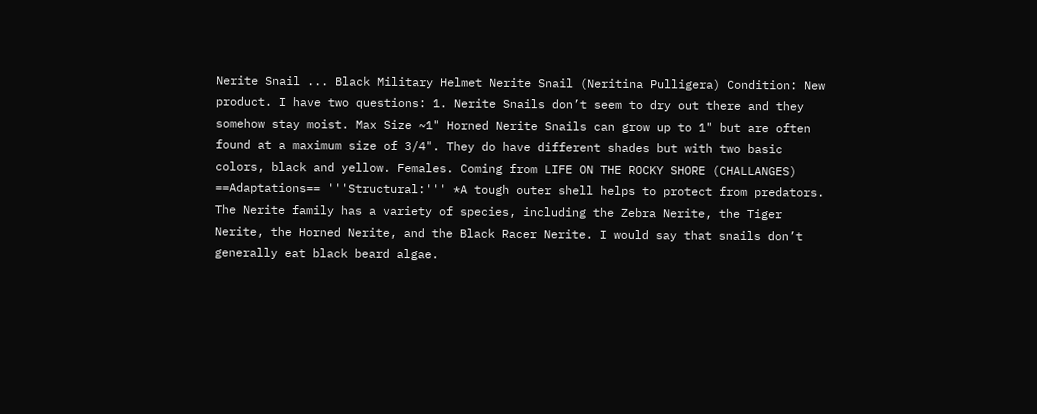Nerite Snail ... Black Military Helmet Nerite Snail (Neritina Pulligera) Condition: New product. I have two questions: 1. Nerite Snails don’t seem to dry out there and they somehow stay moist. Max Size ~1" Horned Nerite Snails can grow up to 1" but are often found at a maximum size of 3/4". They do have different shades but with two basic colors, black and yellow. Females. Coming from LIFE ON THE ROCKY SHORE (CHALLANGES) ==Adaptations== '''Structural:''' *A tough outer shell helps to protect from predators. The Nerite family has a variety of species, including the Zebra Nerite, the Tiger Nerite, the Horned Nerite, and the Black Racer Nerite. I would say that snails don’t generally eat black beard algae.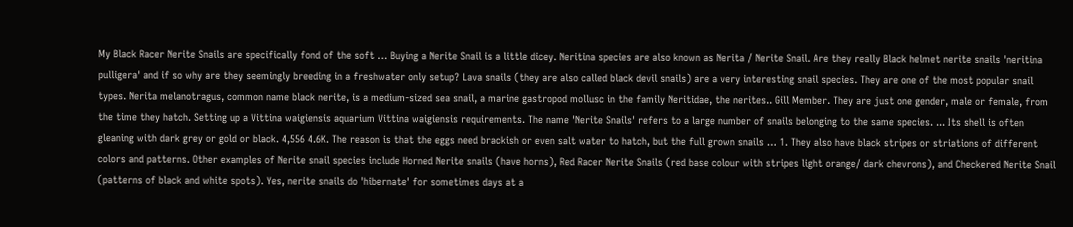My Black Racer Nerite Snails are specifically fond of the soft … Buying a Nerite Snail is a little dicey. Neritina species are also known as Nerita / Nerite Snail. Are they really Black helmet nerite snails 'neritina pulligera' and if so why are they seemingly breeding in a freshwater only setup? Lava snails (they are also called black devil snails) are a very interesting snail species. They are one of the most popular snail types. Nerita melanotragus, common name black nerite, is a medium-sized sea snail, a marine gastropod mollusc in the family Neritidae, the nerites.. Gill Member. They are just one gender, male or female, from the time they hatch. Setting up a Vittina waigiensis aquarium Vittina waigiensis requirements. The name 'Nerite Snails' refers to a large number of snails belonging to the same species. ... Its shell is often gleaning with dark grey or gold or black. 4,556 4.6K. The reason is that the eggs need brackish or even salt water to hatch, but the full grown snails … 1. They also have black stripes or striations of different colors and patterns. Other examples of Nerite snail species include Horned Nerite snails (have horns), Red Racer Nerite Snails (red base colour with stripes light orange/ dark chevrons), and Checkered Nerite Snail (patterns of black and white spots). Yes, nerite snails do 'hibernate' for sometimes days at a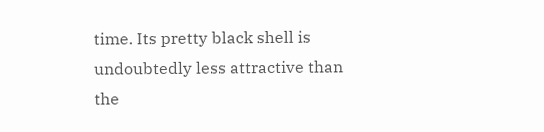time. Its pretty black shell is undoubtedly less attractive than the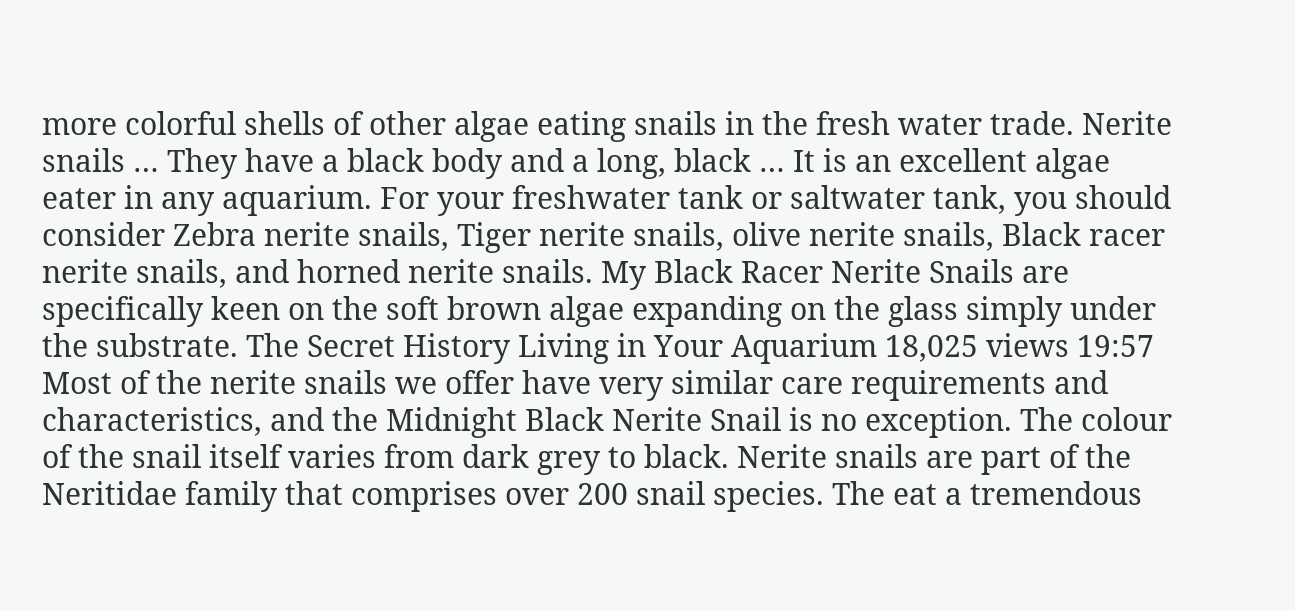more colorful shells of other algae eating snails in the fresh water trade. Nerite snails … They have a black body and a long, black … It is an excellent algae eater in any aquarium. For your freshwater tank or saltwater tank, you should consider Zebra nerite snails, Tiger nerite snails, olive nerite snails, Black racer nerite snails, and horned nerite snails. My Black Racer Nerite Snails are specifically keen on the soft brown algae expanding on the glass simply under the substrate. The Secret History Living in Your Aquarium 18,025 views 19:57 Most of the nerite snails we offer have very similar care requirements and characteristics, and the Midnight Black Nerite Snail is no exception. The colour of the snail itself varies from dark grey to black. Nerite snails are part of the Neritidae family that comprises over 200 snail species. The eat a tremendous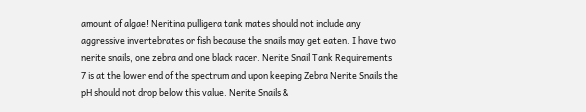amount of algae! Neritina pulligera tank mates should not include any aggressive invertebrates or fish because the snails may get eaten. I have two nerite snails, one zebra and one black racer. Nerite Snail Tank Requirements 7 is at the lower end of the spectrum and upon keeping Zebra Nerite Snails the pH should not drop below this value. Nerite Snails &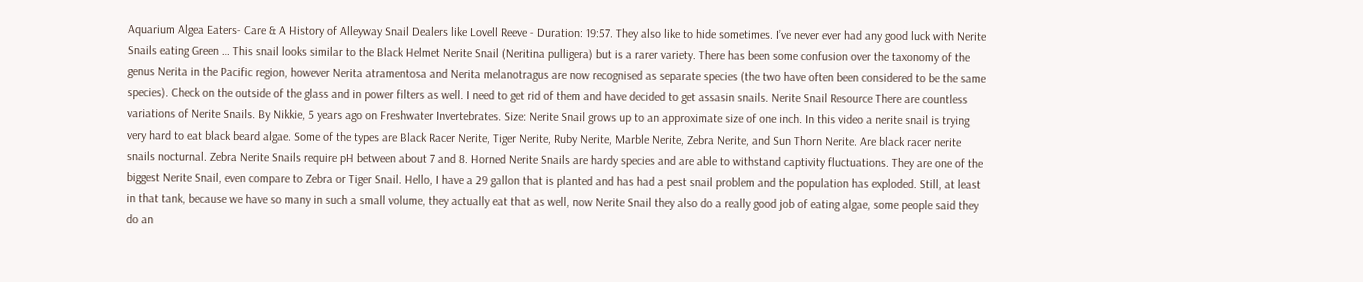Aquarium Algea Eaters- Care & A History of Alleyway Snail Dealers like Lovell Reeve - Duration: 19:57. They also like to hide sometimes. I’ve never ever had any good luck with Nerite Snails eating Green … This snail looks similar to the Black Helmet Nerite Snail (Neritina pulligera) but is a rarer variety. There has been some confusion over the taxonomy of the genus Nerita in the Pacific region, however Nerita atramentosa and Nerita melanotragus are now recognised as separate species (the two have often been considered to be the same species). Check on the outside of the glass and in power filters as well. I need to get rid of them and have decided to get assasin snails. Nerite Snail Resource There are countless variations of Nerite Snails. By Nikkie, 5 years ago on Freshwater Invertebrates. Size: Nerite Snail grows up to an approximate size of one inch. In this video a nerite snail is trying very hard to eat black beard algae. Some of the types are Black Racer Nerite, Tiger Nerite, Ruby Nerite, Marble Nerite, Zebra Nerite, and Sun Thorn Nerite. Are black racer nerite snails nocturnal. Zebra Nerite Snails require pH between about 7 and 8. Horned Nerite Snails are hardy species and are able to withstand captivity fluctuations. They are one of the biggest Nerite Snail, even compare to Zebra or Tiger Snail. Hello, I have a 29 gallon that is planted and has had a pest snail problem and the population has exploded. Still, at least in that tank, because we have so many in such a small volume, they actually eat that as well, now Nerite Snail they also do a really good job of eating algae, some people said they do an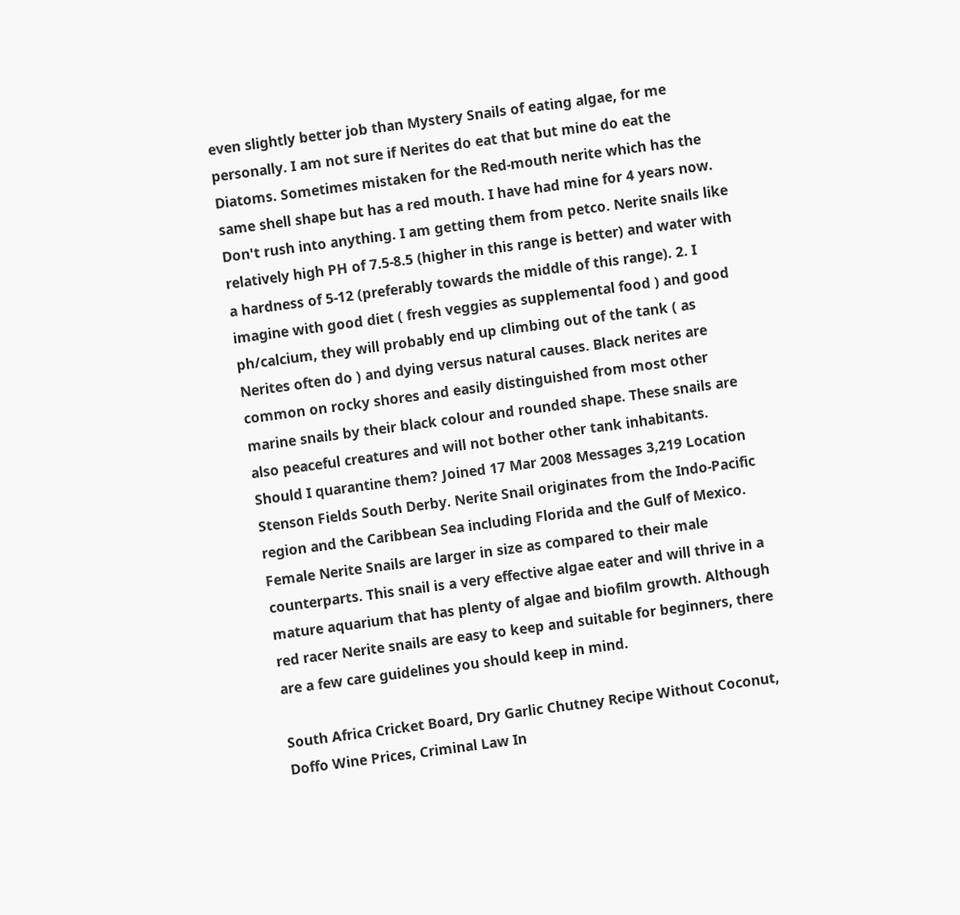even slightly better job than Mystery Snails of eating algae, for me personally. I am not sure if Nerites do eat that but mine do eat the Diatoms. Sometimes mistaken for the Red-mouth nerite which has the same shell shape but has a red mouth. I have had mine for 4 years now. Don't rush into anything. I am getting them from petco. Nerite snails like relatively high PH of 7.5-8.5 (higher in this range is better) and water with a hardness of 5-12 (preferably towards the middle of this range). 2. I imagine with good diet ( fresh veggies as supplemental food ) and good ph/calcium, they will probably end up climbing out of the tank ( as Nerites often do ) and dying versus natural causes. Black nerites are common on rocky shores and easily distinguished from most other marine snails by their black colour and rounded shape. These snails are also peaceful creatures and will not bother other tank inhabitants. Should I quarantine them? Joined 17 Mar 2008 Messages 3,219 Location Stenson Fields South Derby. Nerite Snail originates from the Indo-Pacific region and the Caribbean Sea including Florida and the Gulf of Mexico. Female Nerite Snails are larger in size as compared to their male counterparts. This snail is a very effective algae eater and will thrive in a mature aquarium that has plenty of algae and biofilm growth. Although red racer Nerite snails are easy to keep and suitable for beginners, there are a few care guidelines you should keep in mind.

South Africa Cricket Board, Dry Garlic Chutney Recipe Without Coconut, Doffo Wine Prices, Criminal Law In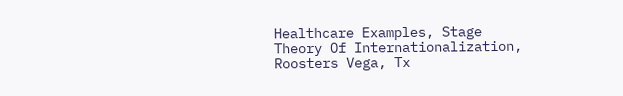Healthcare Examples, Stage Theory Of Internationalization, Roosters Vega, Tx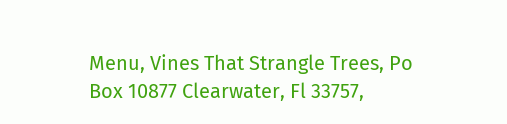Menu, Vines That Strangle Trees, Po Box 10877 Clearwater, Fl 33757,